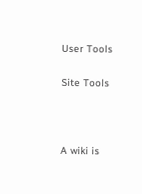User Tools

Site Tools



A wiki is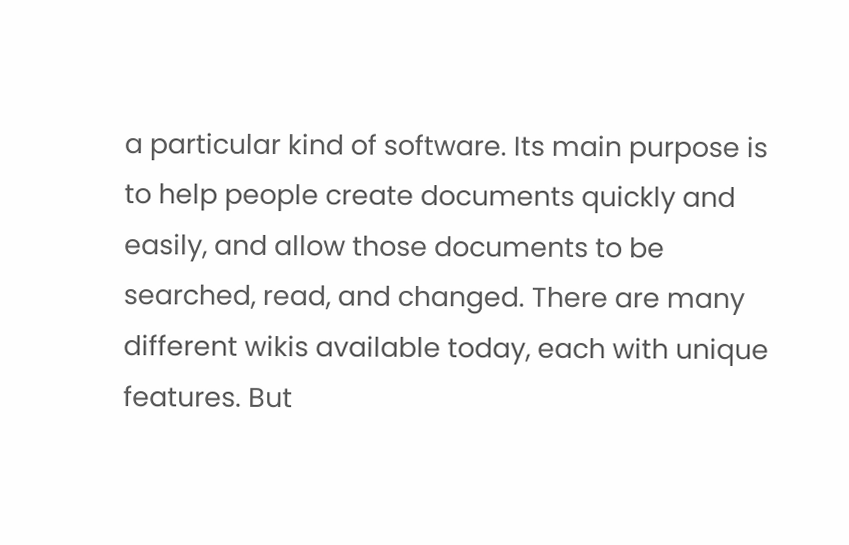a particular kind of software. Its main purpose is to help people create documents quickly and easily, and allow those documents to be searched, read, and changed. There are many different wikis available today, each with unique features. But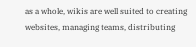as a whole, wikis are well suited to creating websites, managing teams, distributing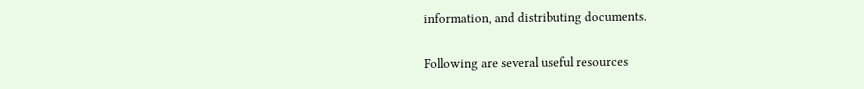information, and distributing documents.

Following are several useful resources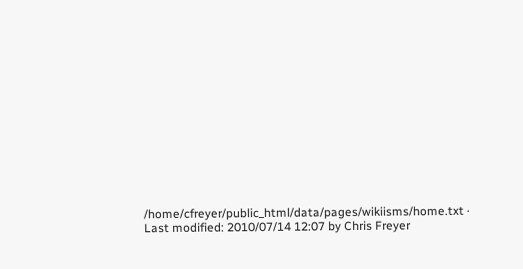/home/cfreyer/public_html/data/pages/wikiisms/home.txt · Last modified: 2010/07/14 12:07 by Chris Freyer